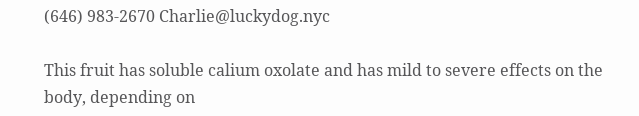(646) 983-2670 Charlie@luckydog.nyc

This fruit has soluble calium oxolate and has mild to severe effects on the body, depending on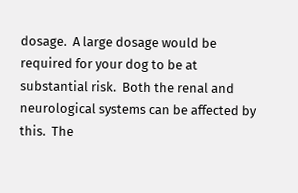dosage.  A large dosage would be required for your dog to be at substantial risk.  Both the renal and neurological systems can be affected by this.  The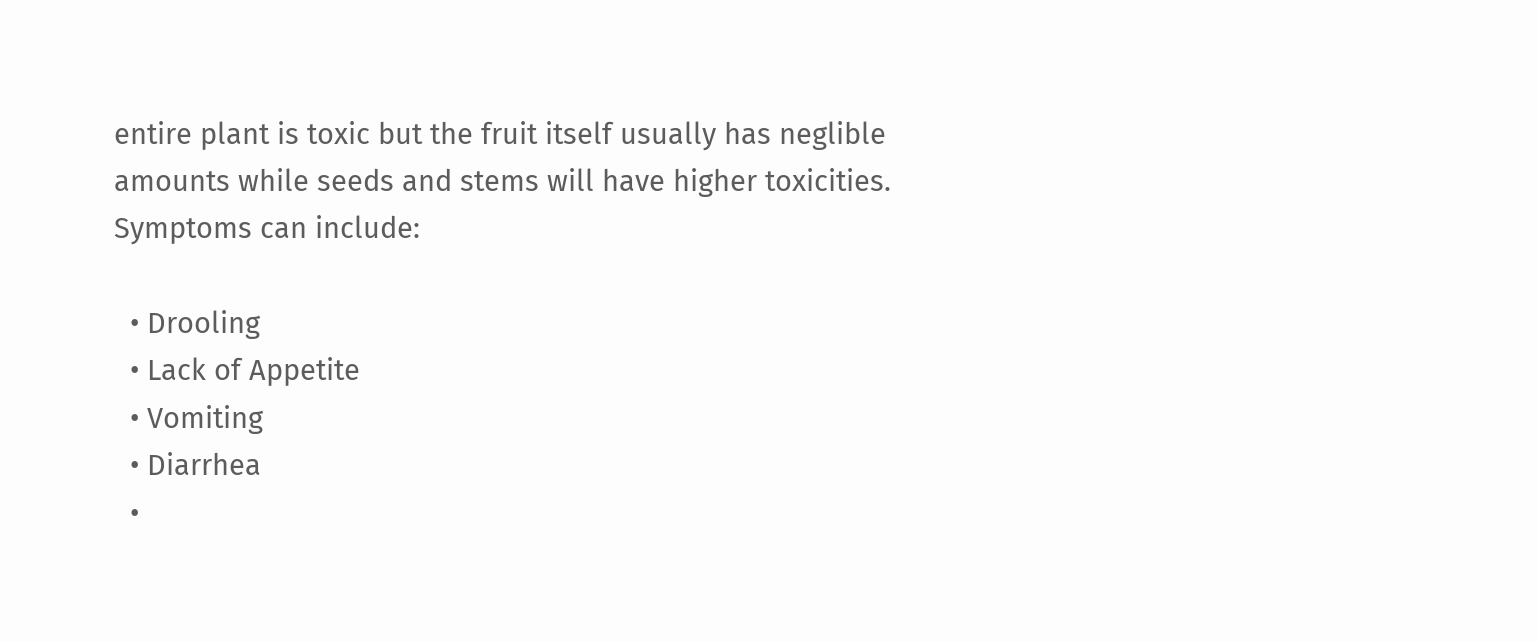entire plant is toxic but the fruit itself usually has neglible amounts while seeds and stems will have higher toxicities.  Symptoms can include:

  • Drooling
  • Lack of Appetite
  • Vomiting
  • Diarrhea
  •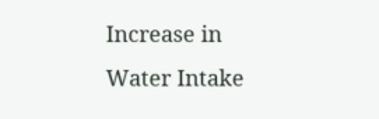Increase in Water Intake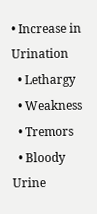• Increase in Urination
  • Lethargy
  • Weakness
  • Tremors
  • Bloody Urine